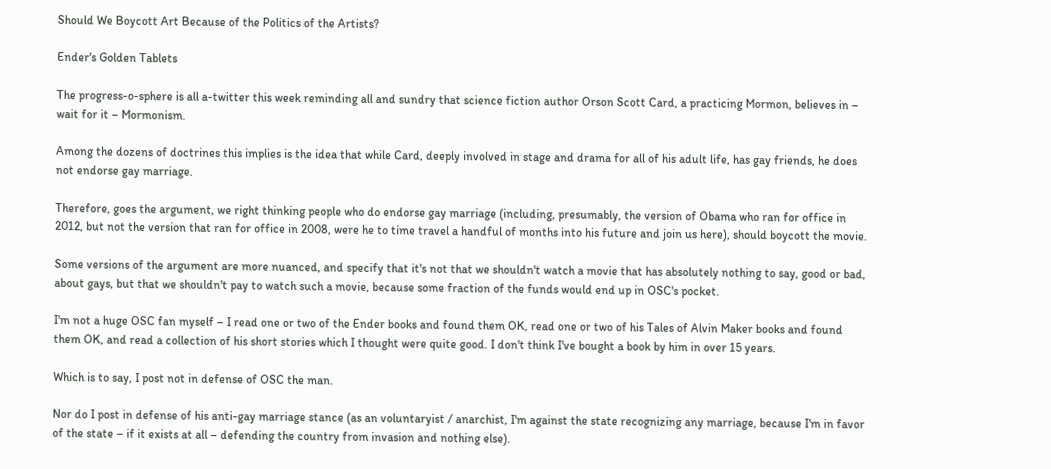Should We Boycott Art Because of the Politics of the Artists?

Ender's Golden Tablets

The progress-o-sphere is all a-twitter this week reminding all and sundry that science fiction author Orson Scott Card, a practicing Mormon, believes in – wait for it – Mormonism.

Among the dozens of doctrines this implies is the idea that while Card, deeply involved in stage and drama for all of his adult life, has gay friends, he does not endorse gay marriage.

Therefore, goes the argument, we right thinking people who do endorse gay marriage (including, presumably, the version of Obama who ran for office in 2012, but not the version that ran for office in 2008, were he to time travel a handful of months into his future and join us here), should boycott the movie.

Some versions of the argument are more nuanced, and specify that it's not that we shouldn't watch a movie that has absolutely nothing to say, good or bad, about gays, but that we shouldn't pay to watch such a movie, because some fraction of the funds would end up in OSC's pocket.

I'm not a huge OSC fan myself – I read one or two of the Ender books and found them OK, read one or two of his Tales of Alvin Maker books and found them OK, and read a collection of his short stories which I thought were quite good. I don't think I've bought a book by him in over 15 years.

Which is to say, I post not in defense of OSC the man.

Nor do I post in defense of his anti-gay marriage stance (as an voluntaryist / anarchist, I'm against the state recognizing any marriage, because I'm in favor of the state – if it exists at all – defending the country from invasion and nothing else).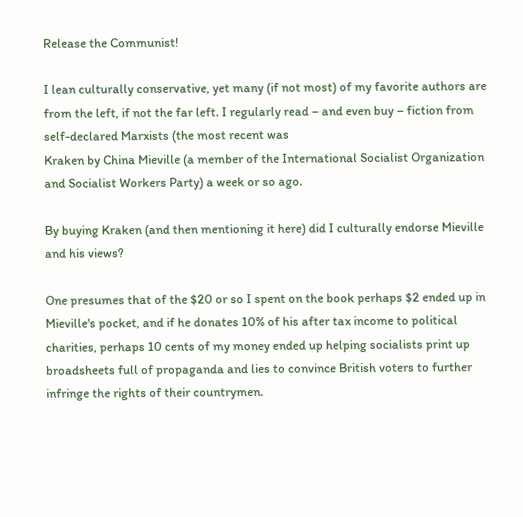Release the Communist!

I lean culturally conservative, yet many (if not most) of my favorite authors are from the left, if not the far left. I regularly read – and even buy – fiction from self-declared Marxists (the most recent was
Kraken by China Mieville (a member of the International Socialist Organization and Socialist Workers Party) a week or so ago.

By buying Kraken (and then mentioning it here) did I culturally endorse Mieville and his views?

One presumes that of the $20 or so I spent on the book perhaps $2 ended up in Mieville's pocket, and if he donates 10% of his after tax income to political charities, perhaps 10 cents of my money ended up helping socialists print up broadsheets full of propaganda and lies to convince British voters to further infringe the rights of their countrymen.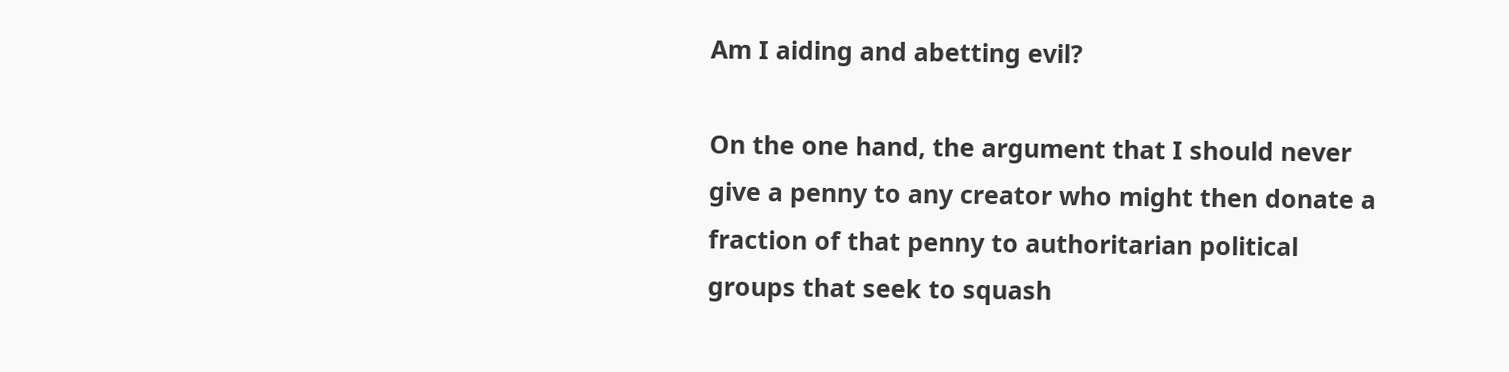Am I aiding and abetting evil?

On the one hand, the argument that I should never give a penny to any creator who might then donate a fraction of that penny to authoritarian political groups that seek to squash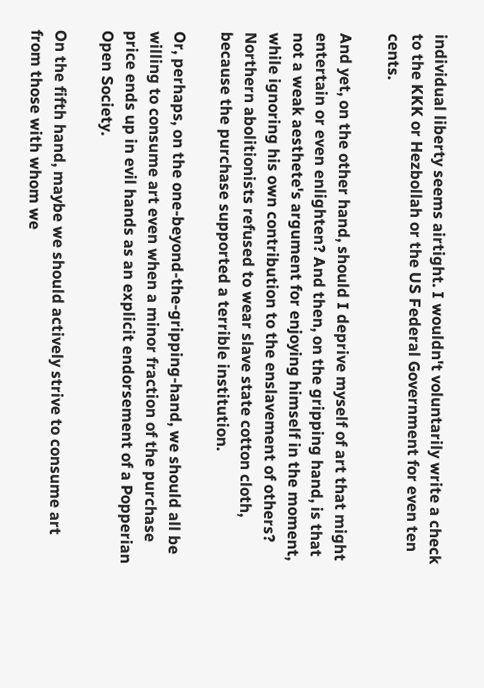individual liberty seems airtight. I wouldn't voluntarily write a check to the KKK or Hezbollah or the US Federal Government for even ten cents.

And yet, on the other hand, should I deprive myself of art that might entertain or even enlighten? And then, on the gripping hand, is that not a weak aesthete's argument for enjoying himself in the moment, while ignoring his own contribution to the enslavement of others? Northern abolitionists refused to wear slave state cotton cloth, because the purchase supported a terrible institution.

Or, perhaps, on the one-beyond-the-gripping-hand, we should all be willing to consume art even when a minor fraction of the purchase price ends up in evil hands as an explicit endorsement of a Popperian Open Society.

On the fifth hand, maybe we should actively strive to consume art from those with whom we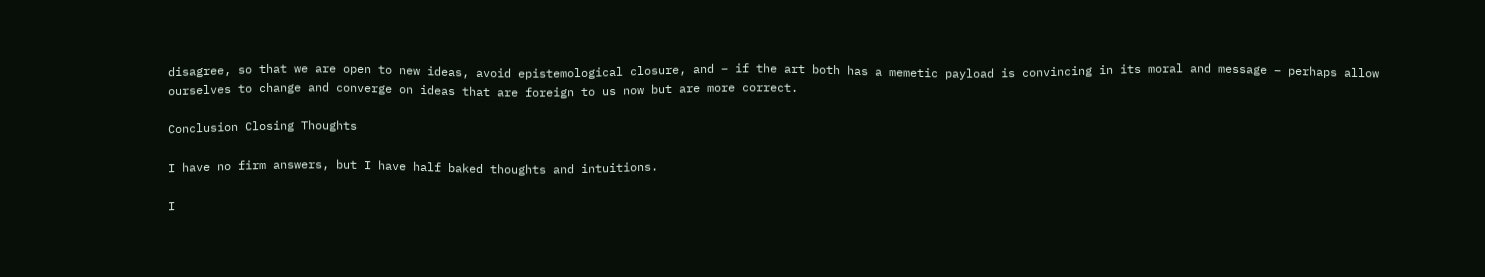disagree, so that we are open to new ideas, avoid epistemological closure, and – if the art both has a memetic payload is convincing in its moral and message – perhaps allow ourselves to change and converge on ideas that are foreign to us now but are more correct.

Conclusion Closing Thoughts

I have no firm answers, but I have half baked thoughts and intuitions.

I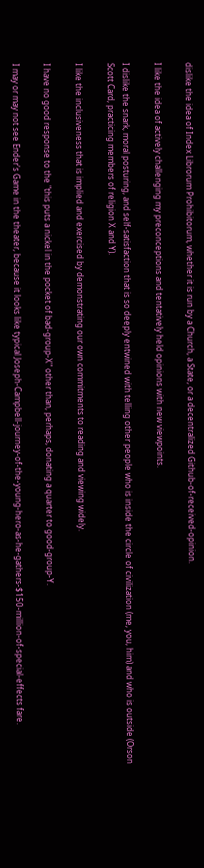dislike the idea of Index Librorum Prohibitorum, whether it is run by a Church, a State, or a decentralized Github-of-received-opinion.

I like the idea of actively challenging my preconceptions and tentatively held opinions with new viewpoints.

I dislike the snark, moral posturing, and self-satisfaction that is so deeply entwined with telling other people who is inside the circle of civilization (me, you, him) and who is outside (Orson Scott Card, practicing members of religion X and Y).

I like the inclusiveness that is implied and exercised by demonstrating our own commitments to reading and viewing widely.

I have no good response to the "this puts a nickel in the pocket of bad-group-X" other than, perhaps, donating a quarter to good-group-Y.

I may or may not see Ender's Game in the theater, because it looks like typical Joseph-Campbell-journey-of-the-young-hero-as-he-gathers-$150-million-of-special-effects fare.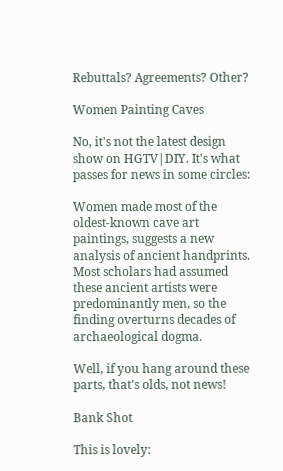Rebuttals? Agreements? Other?

Women Painting Caves

No, it's not the latest design show on HGTV|DIY. It's what passes for news in some circles:

Women made most of the oldest-known cave art paintings, suggests a new analysis of ancient handprints. Most scholars had assumed these ancient artists were predominantly men, so the finding overturns decades of archaeological dogma.

Well, if you hang around these parts, that's olds, not news!

Bank Shot

This is lovely: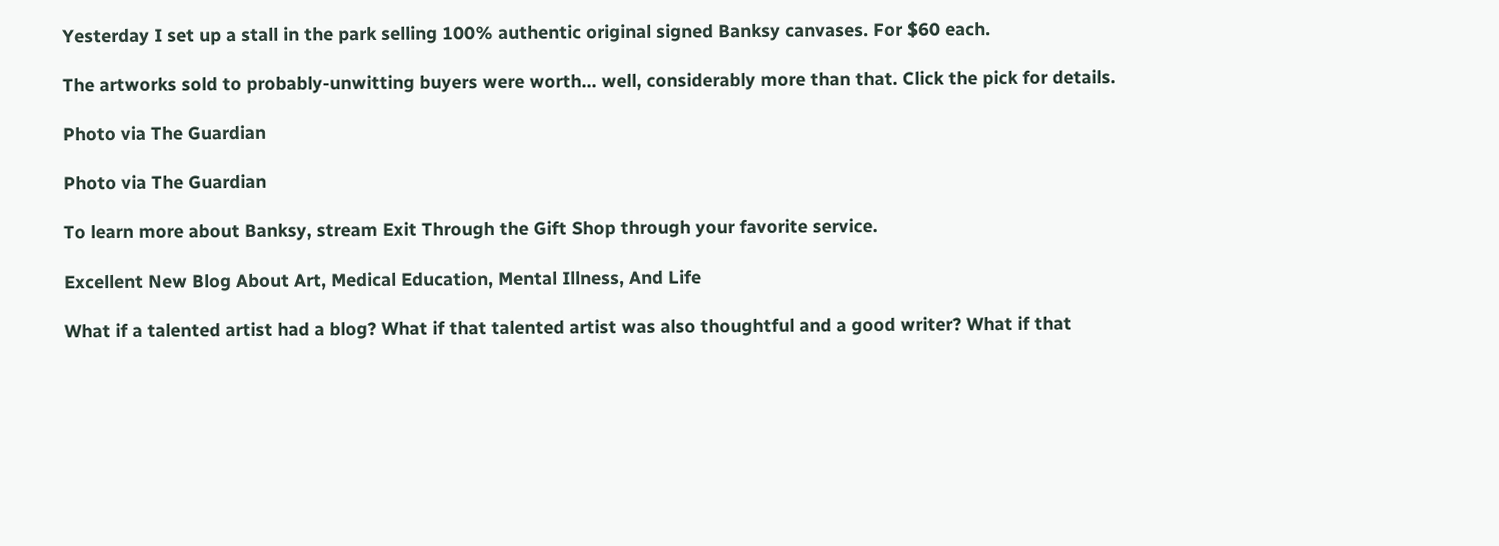Yesterday I set up a stall in the park selling 100% authentic original signed Banksy canvases. For $60 each.

The artworks sold to probably-unwitting buyers were worth… well, considerably more than that. Click the pick for details.

Photo via The Guardian

Photo via The Guardian

To learn more about Banksy, stream Exit Through the Gift Shop through your favorite service.

Excellent New Blog About Art, Medical Education, Mental Illness, And Life

What if a talented artist had a blog? What if that talented artist was also thoughtful and a good writer? What if that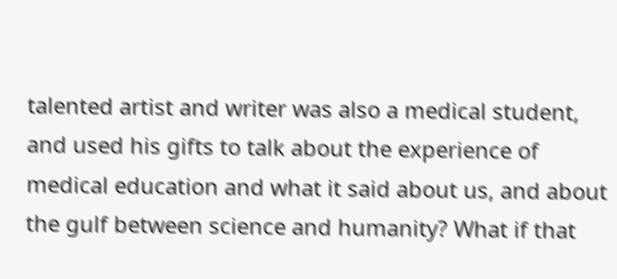talented artist and writer was also a medical student, and used his gifts to talk about the experience of medical education and what it said about us, and about the gulf between science and humanity? What if that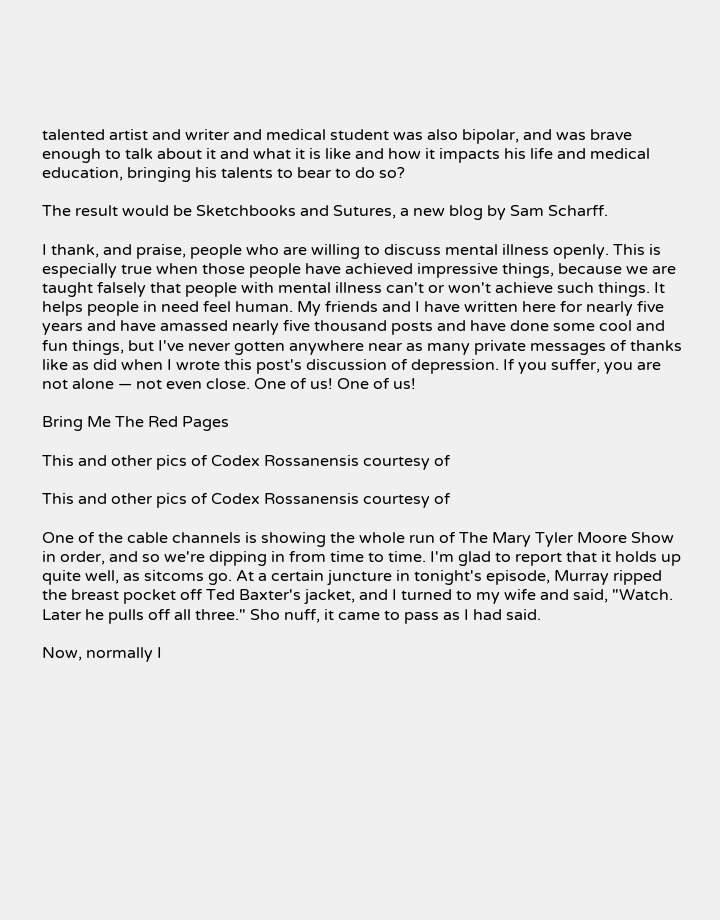talented artist and writer and medical student was also bipolar, and was brave enough to talk about it and what it is like and how it impacts his life and medical education, bringing his talents to bear to do so?

The result would be Sketchbooks and Sutures, a new blog by Sam Scharff.

I thank, and praise, people who are willing to discuss mental illness openly. This is especially true when those people have achieved impressive things, because we are taught falsely that people with mental illness can't or won't achieve such things. It helps people in need feel human. My friends and I have written here for nearly five years and have amassed nearly five thousand posts and have done some cool and fun things, but I've never gotten anywhere near as many private messages of thanks like as did when I wrote this post's discussion of depression. If you suffer, you are not alone — not even close. One of us! One of us!

Bring Me The Red Pages

This and other pics of Codex Rossanensis courtesy of

This and other pics of Codex Rossanensis courtesy of

One of the cable channels is showing the whole run of The Mary Tyler Moore Show in order, and so we're dipping in from time to time. I'm glad to report that it holds up quite well, as sitcoms go. At a certain juncture in tonight's episode, Murray ripped the breast pocket off Ted Baxter's jacket, and I turned to my wife and said, "Watch. Later he pulls off all three." Sho nuff, it came to pass as I had said.

Now, normally I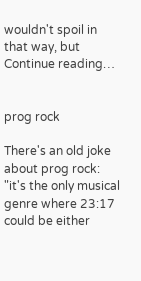wouldn't spoil in that way, but Continue reading…


prog rock

There's an old joke about prog rock: "it's the only musical genre where 23:17 could be either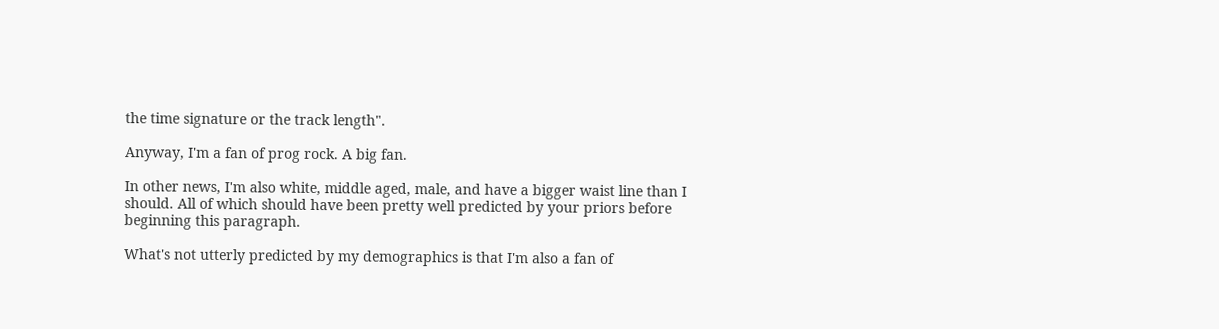the time signature or the track length".

Anyway, I'm a fan of prog rock. A big fan.

In other news, I'm also white, middle aged, male, and have a bigger waist line than I should. All of which should have been pretty well predicted by your priors before beginning this paragraph.

What's not utterly predicted by my demographics is that I'm also a fan of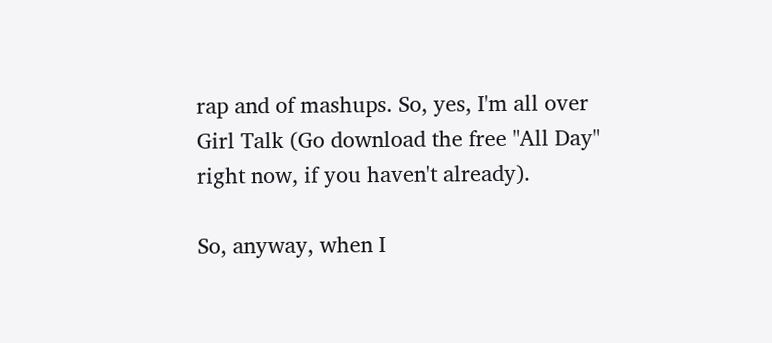rap and of mashups. So, yes, I'm all over
Girl Talk (Go download the free "All Day" right now, if you haven't already).

So, anyway, when I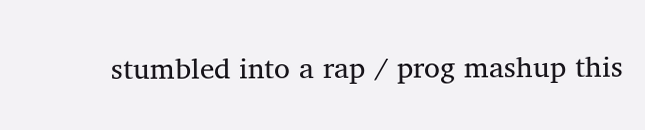stumbled into a rap / prog mashup this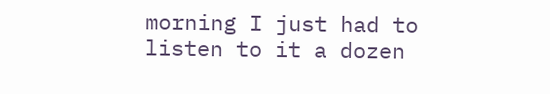morning I just had to listen to it a dozen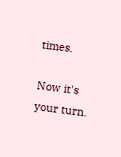times.

Now it's your turn.